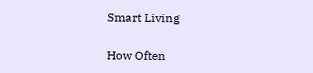Smart Living

How Often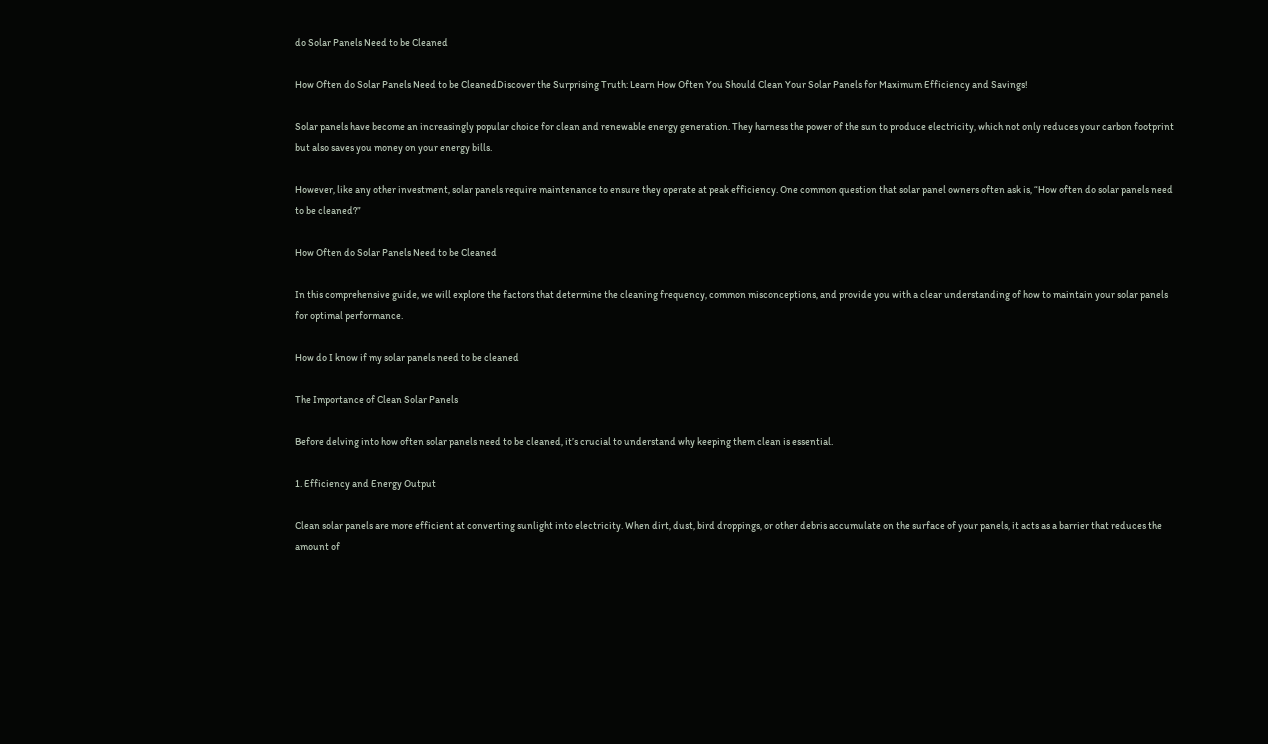do Solar Panels Need to be Cleaned

How Often do Solar Panels Need to be CleanedDiscover the Surprising Truth: Learn How Often You Should Clean Your Solar Panels for Maximum Efficiency and Savings!

Solar panels have become an increasingly popular choice for clean and renewable energy generation. They harness the power of the sun to produce electricity, which not only reduces your carbon footprint but also saves you money on your energy bills.

However, like any other investment, solar panels require maintenance to ensure they operate at peak efficiency. One common question that solar panel owners often ask is, “How often do solar panels need to be cleaned?”

How Often do Solar Panels Need to be Cleaned

In this comprehensive guide, we will explore the factors that determine the cleaning frequency, common misconceptions, and provide you with a clear understanding of how to maintain your solar panels for optimal performance.

How do I know if my solar panels need to be cleaned

The Importance of Clean Solar Panels

Before delving into how often solar panels need to be cleaned, it’s crucial to understand why keeping them clean is essential.

1. Efficiency and Energy Output

Clean solar panels are more efficient at converting sunlight into electricity. When dirt, dust, bird droppings, or other debris accumulate on the surface of your panels, it acts as a barrier that reduces the amount of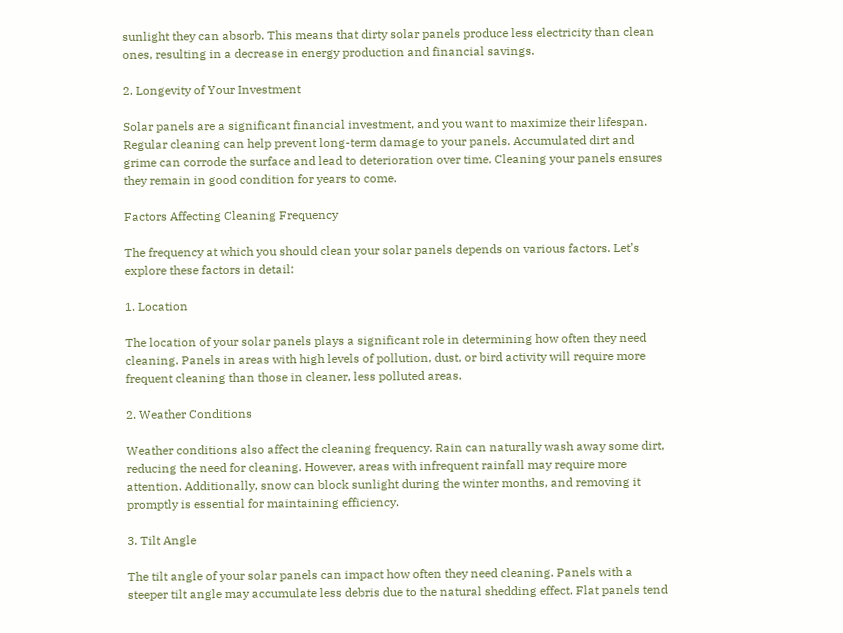sunlight they can absorb. This means that dirty solar panels produce less electricity than clean ones, resulting in a decrease in energy production and financial savings.

2. Longevity of Your Investment

Solar panels are a significant financial investment, and you want to maximize their lifespan. Regular cleaning can help prevent long-term damage to your panels. Accumulated dirt and grime can corrode the surface and lead to deterioration over time. Cleaning your panels ensures they remain in good condition for years to come.

Factors Affecting Cleaning Frequency

The frequency at which you should clean your solar panels depends on various factors. Let’s explore these factors in detail:

1. Location

The location of your solar panels plays a significant role in determining how often they need cleaning. Panels in areas with high levels of pollution, dust, or bird activity will require more frequent cleaning than those in cleaner, less polluted areas.

2. Weather Conditions

Weather conditions also affect the cleaning frequency. Rain can naturally wash away some dirt, reducing the need for cleaning. However, areas with infrequent rainfall may require more attention. Additionally, snow can block sunlight during the winter months, and removing it promptly is essential for maintaining efficiency.

3. Tilt Angle

The tilt angle of your solar panels can impact how often they need cleaning. Panels with a steeper tilt angle may accumulate less debris due to the natural shedding effect. Flat panels tend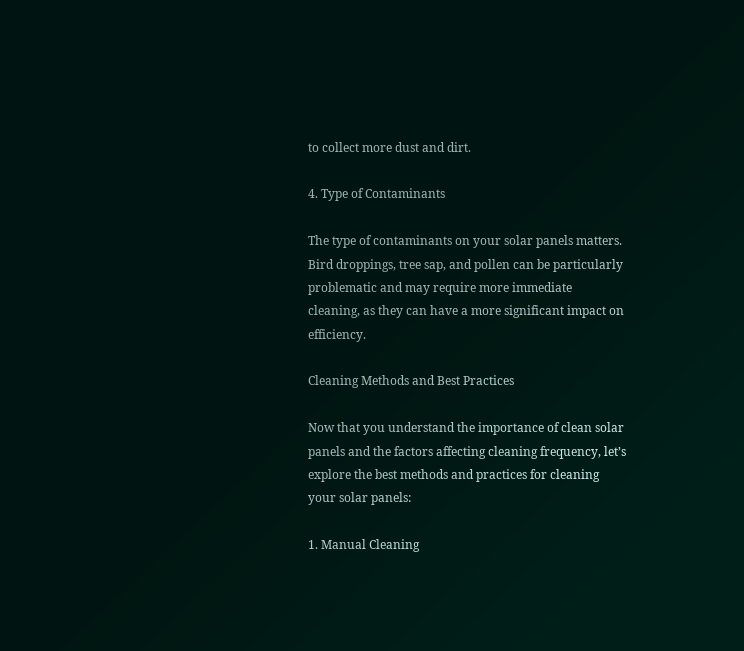to collect more dust and dirt.

4. Type of Contaminants

The type of contaminants on your solar panels matters. Bird droppings, tree sap, and pollen can be particularly problematic and may require more immediate cleaning, as they can have a more significant impact on efficiency.

Cleaning Methods and Best Practices

Now that you understand the importance of clean solar panels and the factors affecting cleaning frequency, let’s explore the best methods and practices for cleaning your solar panels:

1. Manual Cleaning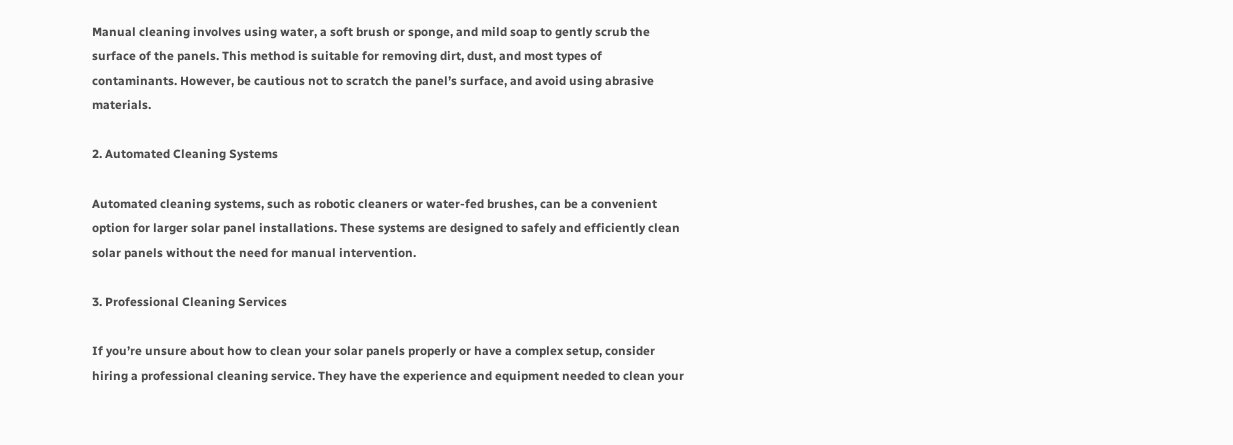Manual cleaning involves using water, a soft brush or sponge, and mild soap to gently scrub the surface of the panels. This method is suitable for removing dirt, dust, and most types of contaminants. However, be cautious not to scratch the panel’s surface, and avoid using abrasive materials.

2. Automated Cleaning Systems

Automated cleaning systems, such as robotic cleaners or water-fed brushes, can be a convenient option for larger solar panel installations. These systems are designed to safely and efficiently clean solar panels without the need for manual intervention.

3. Professional Cleaning Services

If you’re unsure about how to clean your solar panels properly or have a complex setup, consider hiring a professional cleaning service. They have the experience and equipment needed to clean your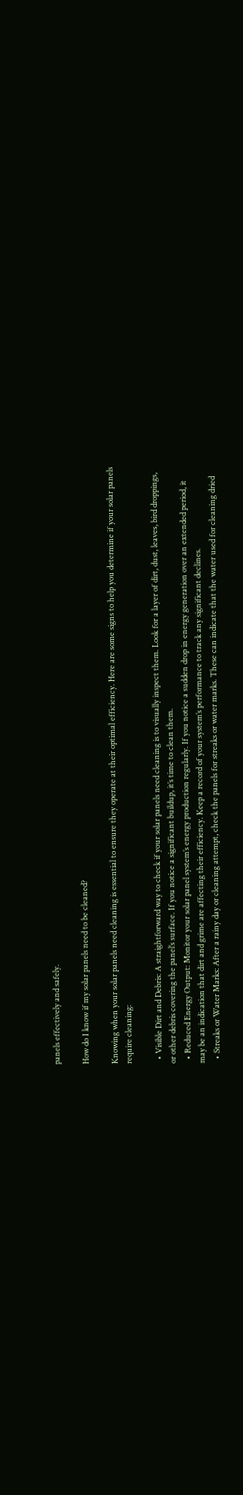panels effectively and safely.

How do I know if my solar panels need to be cleaned?

Knowing when your solar panels need cleaning is essential to ensure they operate at their optimal efficiency. Here are some signs to help you determine if your solar panels require cleaning:

  • Visible Dirt and Debris: A straightforward way to check if your solar panels need cleaning is to visually inspect them. Look for a layer of dirt, dust, leaves, bird droppings, or other debris covering the panel’s surface. If you notice a significant buildup, it’s time to clean them.
  • Reduced Energy Output: Monitor your solar panel system’s energy production regularly. If you notice a sudden drop in energy generation over an extended period, it may be an indication that dirt and grime are affecting their efficiency. Keep a record of your system’s performance to track any significant declines.
  • Streaks or Water Marks: After a rainy day or cleaning attempt, check the panels for streaks or water marks. These can indicate that the water used for cleaning dried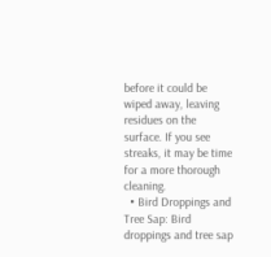before it could be wiped away, leaving residues on the surface. If you see streaks, it may be time for a more thorough cleaning.
  • Bird Droppings and Tree Sap: Bird droppings and tree sap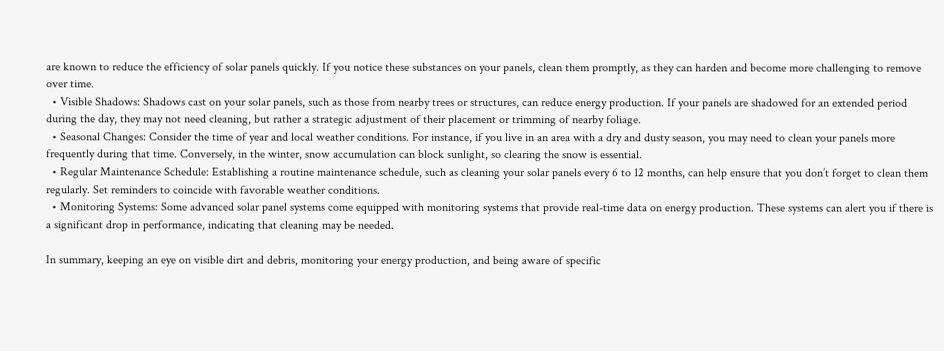are known to reduce the efficiency of solar panels quickly. If you notice these substances on your panels, clean them promptly, as they can harden and become more challenging to remove over time.
  • Visible Shadows: Shadows cast on your solar panels, such as those from nearby trees or structures, can reduce energy production. If your panels are shadowed for an extended period during the day, they may not need cleaning, but rather a strategic adjustment of their placement or trimming of nearby foliage.
  • Seasonal Changes: Consider the time of year and local weather conditions. For instance, if you live in an area with a dry and dusty season, you may need to clean your panels more frequently during that time. Conversely, in the winter, snow accumulation can block sunlight, so clearing the snow is essential.
  • Regular Maintenance Schedule: Establishing a routine maintenance schedule, such as cleaning your solar panels every 6 to 12 months, can help ensure that you don’t forget to clean them regularly. Set reminders to coincide with favorable weather conditions.
  • Monitoring Systems: Some advanced solar panel systems come equipped with monitoring systems that provide real-time data on energy production. These systems can alert you if there is a significant drop in performance, indicating that cleaning may be needed.

In summary, keeping an eye on visible dirt and debris, monitoring your energy production, and being aware of specific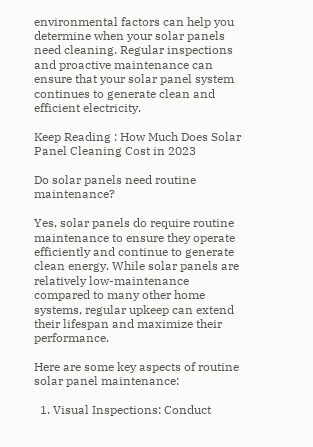environmental factors can help you determine when your solar panels need cleaning. Regular inspections and proactive maintenance can ensure that your solar panel system continues to generate clean and efficient electricity.

Keep Reading : How Much Does Solar Panel Cleaning Cost in 2023

Do solar panels need routine maintenance?

Yes, solar panels do require routine maintenance to ensure they operate efficiently and continue to generate clean energy. While solar panels are relatively low-maintenance compared to many other home systems, regular upkeep can extend their lifespan and maximize their performance.

Here are some key aspects of routine solar panel maintenance:

  1. Visual Inspections: Conduct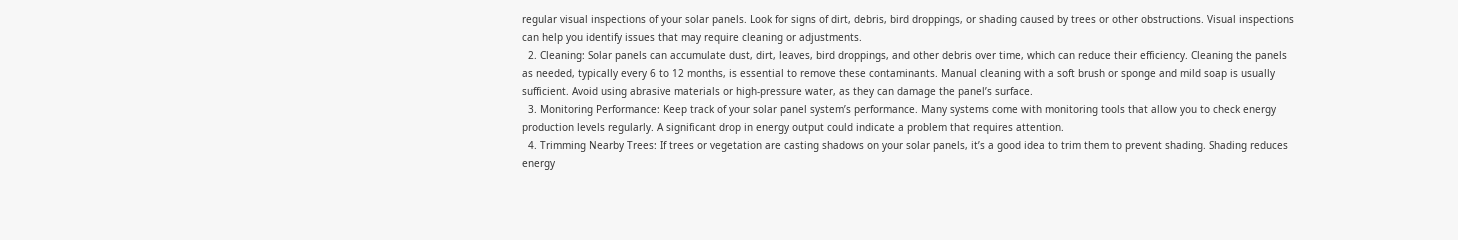regular visual inspections of your solar panels. Look for signs of dirt, debris, bird droppings, or shading caused by trees or other obstructions. Visual inspections can help you identify issues that may require cleaning or adjustments.
  2. Cleaning: Solar panels can accumulate dust, dirt, leaves, bird droppings, and other debris over time, which can reduce their efficiency. Cleaning the panels as needed, typically every 6 to 12 months, is essential to remove these contaminants. Manual cleaning with a soft brush or sponge and mild soap is usually sufficient. Avoid using abrasive materials or high-pressure water, as they can damage the panel’s surface.
  3. Monitoring Performance: Keep track of your solar panel system’s performance. Many systems come with monitoring tools that allow you to check energy production levels regularly. A significant drop in energy output could indicate a problem that requires attention.
  4. Trimming Nearby Trees: If trees or vegetation are casting shadows on your solar panels, it’s a good idea to trim them to prevent shading. Shading reduces energy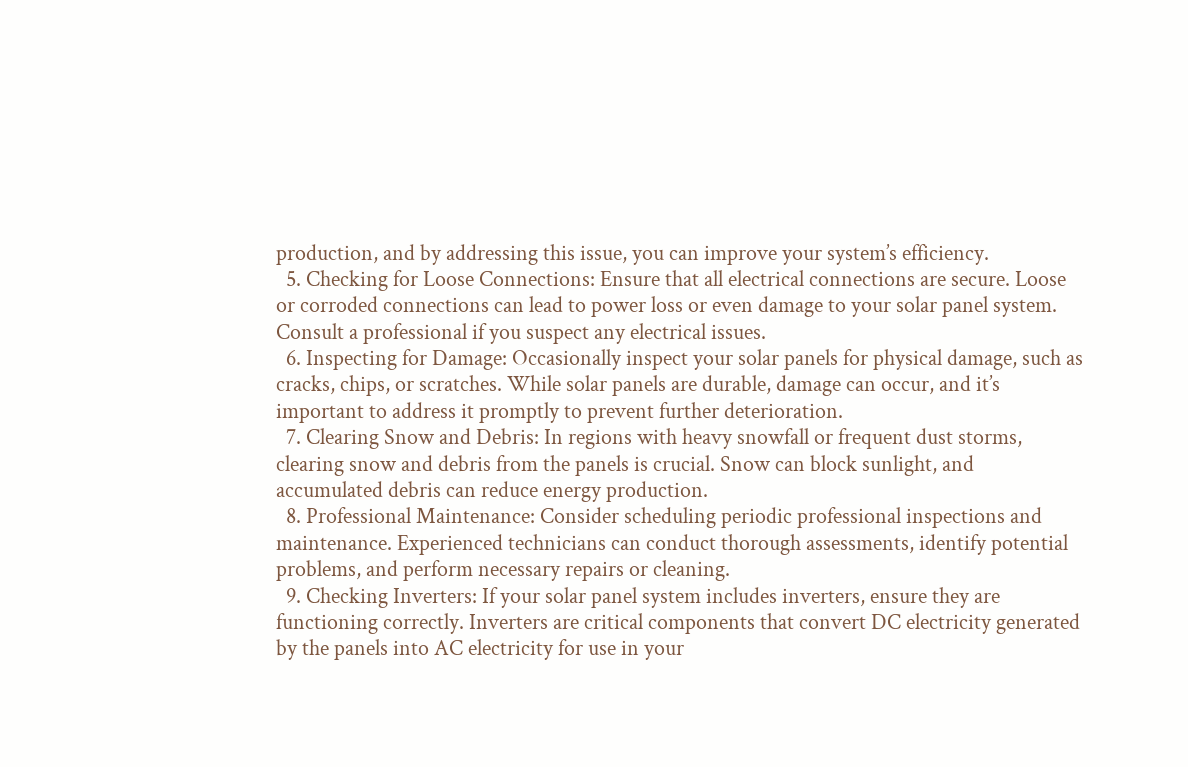production, and by addressing this issue, you can improve your system’s efficiency.
  5. Checking for Loose Connections: Ensure that all electrical connections are secure. Loose or corroded connections can lead to power loss or even damage to your solar panel system. Consult a professional if you suspect any electrical issues.
  6. Inspecting for Damage: Occasionally inspect your solar panels for physical damage, such as cracks, chips, or scratches. While solar panels are durable, damage can occur, and it’s important to address it promptly to prevent further deterioration.
  7. Clearing Snow and Debris: In regions with heavy snowfall or frequent dust storms, clearing snow and debris from the panels is crucial. Snow can block sunlight, and accumulated debris can reduce energy production.
  8. Professional Maintenance: Consider scheduling periodic professional inspections and maintenance. Experienced technicians can conduct thorough assessments, identify potential problems, and perform necessary repairs or cleaning.
  9. Checking Inverters: If your solar panel system includes inverters, ensure they are functioning correctly. Inverters are critical components that convert DC electricity generated by the panels into AC electricity for use in your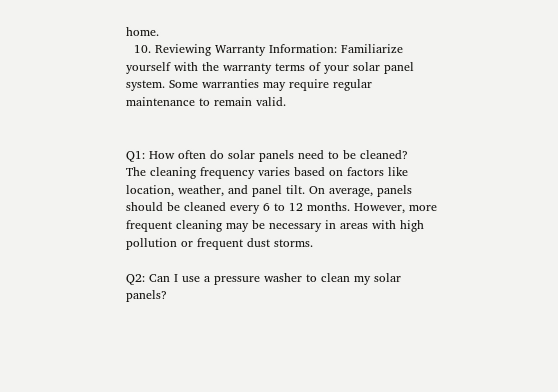home.
  10. Reviewing Warranty Information: Familiarize yourself with the warranty terms of your solar panel system. Some warranties may require regular maintenance to remain valid.


Q1: How often do solar panels need to be cleaned?
The cleaning frequency varies based on factors like location, weather, and panel tilt. On average, panels should be cleaned every 6 to 12 months. However, more frequent cleaning may be necessary in areas with high pollution or frequent dust storms.

Q2: Can I use a pressure washer to clean my solar panels?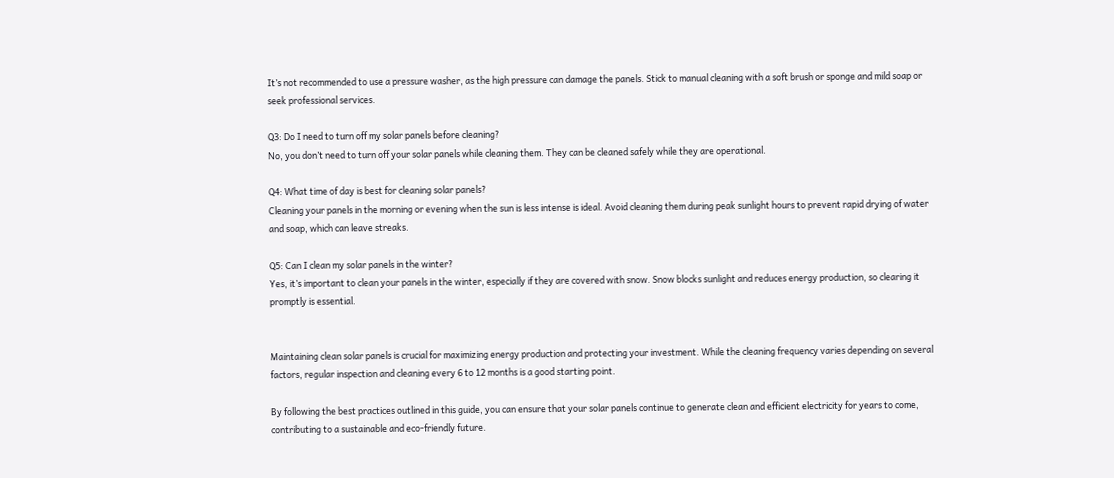It’s not recommended to use a pressure washer, as the high pressure can damage the panels. Stick to manual cleaning with a soft brush or sponge and mild soap or seek professional services.

Q3: Do I need to turn off my solar panels before cleaning?
No, you don’t need to turn off your solar panels while cleaning them. They can be cleaned safely while they are operational.

Q4: What time of day is best for cleaning solar panels?
Cleaning your panels in the morning or evening when the sun is less intense is ideal. Avoid cleaning them during peak sunlight hours to prevent rapid drying of water and soap, which can leave streaks.

Q5: Can I clean my solar panels in the winter?
Yes, it’s important to clean your panels in the winter, especially if they are covered with snow. Snow blocks sunlight and reduces energy production, so clearing it promptly is essential.


Maintaining clean solar panels is crucial for maximizing energy production and protecting your investment. While the cleaning frequency varies depending on several factors, regular inspection and cleaning every 6 to 12 months is a good starting point.

By following the best practices outlined in this guide, you can ensure that your solar panels continue to generate clean and efficient electricity for years to come, contributing to a sustainable and eco-friendly future.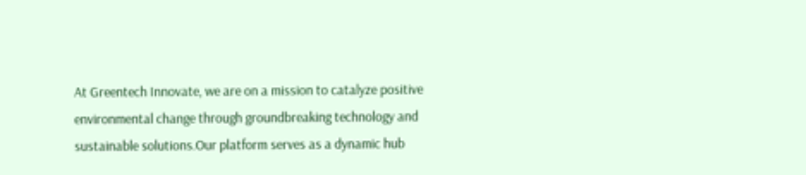At Greentech Innovate, we are on a mission to catalyze positive environmental change through groundbreaking technology and sustainable solutions.Our platform serves as a dynamic hub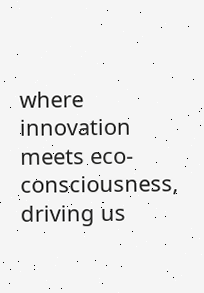where innovation meets eco-consciousness, driving us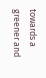towards a greener and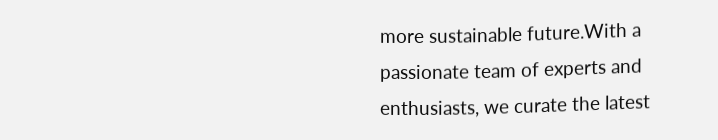more sustainable future.With a passionate team of experts and enthusiasts, we curate the latest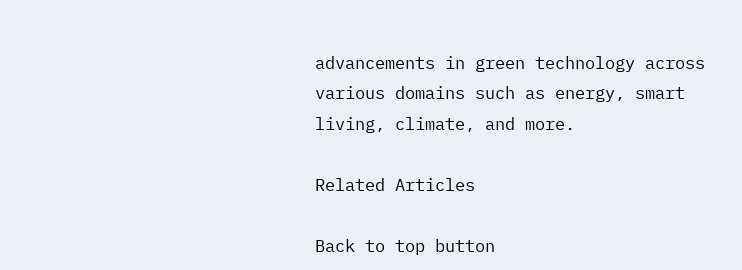advancements in green technology across various domains such as energy, smart living, climate, and more.

Related Articles

Back to top button